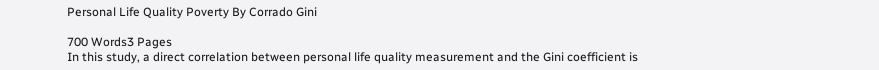Personal Life Quality Poverty By Corrado Gini

700 Words3 Pages
In this study, a direct correlation between personal life quality measurement and the Gini coefficient is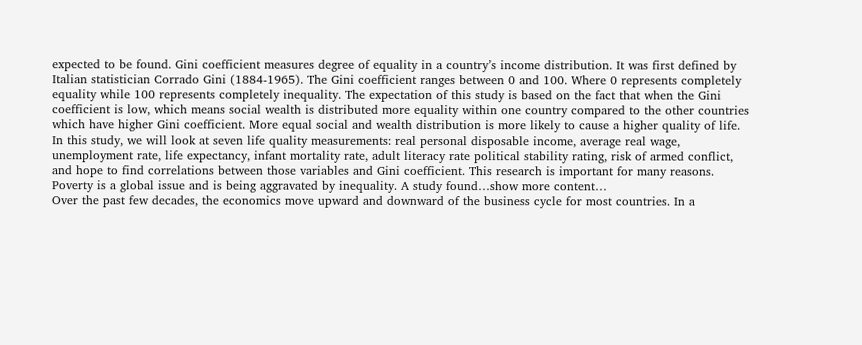expected to be found. Gini coefficient measures degree of equality in a country’s income distribution. It was first defined by Italian statistician Corrado Gini (1884-1965). The Gini coefficient ranges between 0 and 100. Where 0 represents completely equality while 100 represents completely inequality. The expectation of this study is based on the fact that when the Gini coefficient is low, which means social wealth is distributed more equality within one country compared to the other countries which have higher Gini coefficient. More equal social and wealth distribution is more likely to cause a higher quality of life. In this study, we will look at seven life quality measurements: real personal disposable income, average real wage, unemployment rate, life expectancy, infant mortality rate, adult literacy rate political stability rating, risk of armed conflict, and hope to find correlations between those variables and Gini coefficient. This research is important for many reasons. Poverty is a global issue and is being aggravated by inequality. A study found…show more content…
Over the past few decades, the economics move upward and downward of the business cycle for most countries. In a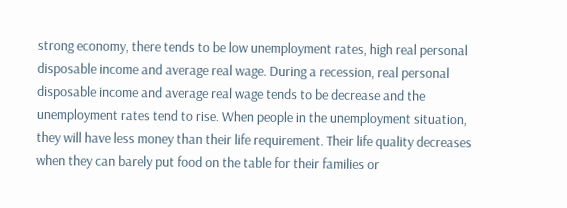strong economy, there tends to be low unemployment rates, high real personal disposable income and average real wage. During a recession, real personal disposable income and average real wage tends to be decrease and the unemployment rates tend to rise. When people in the unemployment situation, they will have less money than their life requirement. Their life quality decreases when they can barely put food on the table for their families or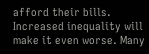afford their bills. Increased inequality will make it even worse. Many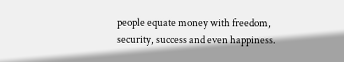people equate money with freedom, security, success and even happiness.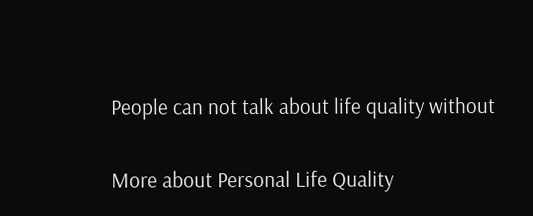People can not talk about life quality without

More about Personal Life Quality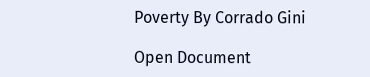Poverty By Corrado Gini

Open Document